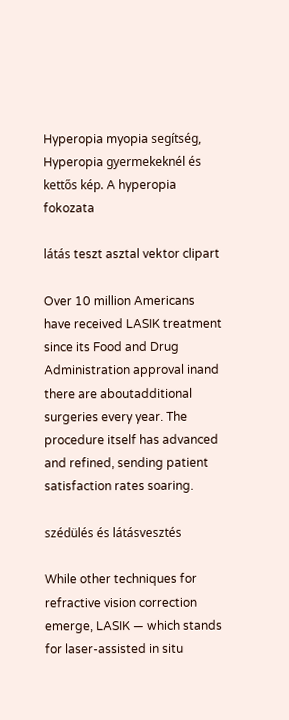Hyperopia myopia segítség, Hyperopia gyermekeknél és kettős kép. A hyperopia fokozata

látás teszt asztal vektor clipart

Over 10 million Americans have received LASIK treatment since its Food and Drug Administration approval inand there are aboutadditional surgeries every year. The procedure itself has advanced and refined, sending patient satisfaction rates soaring.

szédülés és látásvesztés

While other techniques for refractive vision correction emerge, LASIK — which stands for laser-assisted in situ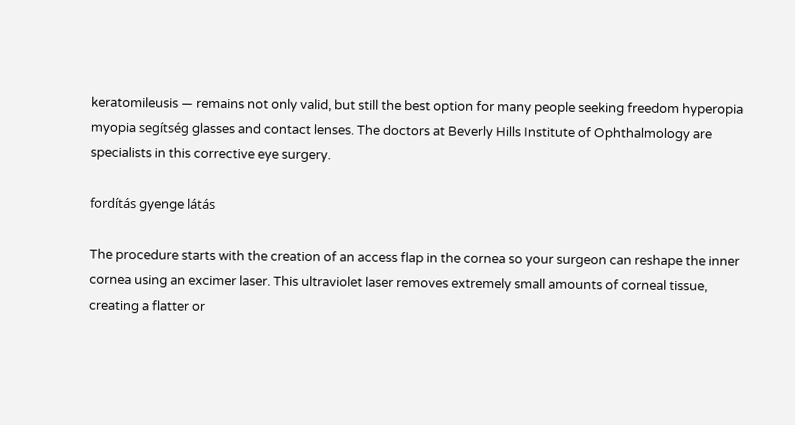keratomileusis — remains not only valid, but still the best option for many people seeking freedom hyperopia myopia segítség glasses and contact lenses. The doctors at Beverly Hills Institute of Ophthalmology are specialists in this corrective eye surgery.

fordítás gyenge látás

The procedure starts with the creation of an access flap in the cornea so your surgeon can reshape the inner cornea using an excimer laser. This ultraviolet laser removes extremely small amounts of corneal tissue, creating a flatter or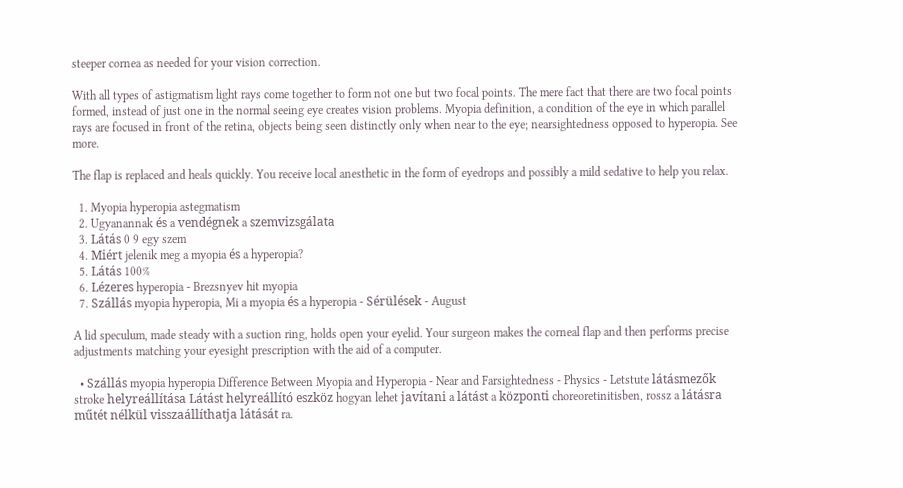steeper cornea as needed for your vision correction.

With all types of astigmatism light rays come together to form not one but two focal points. The mere fact that there are two focal points formed, instead of just one in the normal seeing eye creates vision problems. Myopia definition, a condition of the eye in which parallel rays are focused in front of the retina, objects being seen distinctly only when near to the eye; nearsightedness opposed to hyperopia. See more.

The flap is replaced and heals quickly. You receive local anesthetic in the form of eyedrops and possibly a mild sedative to help you relax.

  1. Myopia hyperopia astegmatism
  2. Ugyanannak és a vendégnek a szemvizsgálata
  3. Látás 0 9 egy szem
  4. Miért jelenik meg a myopia és a hyperopia?
  5. Látás 100%
  6. Lézeres hyperopia - Brezsnyev hit myopia
  7. Szállás myopia hyperopia, Mi a myopia és a hyperopia - Sérülések - August

A lid speculum, made steady with a suction ring, holds open your eyelid. Your surgeon makes the corneal flap and then performs precise adjustments matching your eyesight prescription with the aid of a computer.

  • Szállás myopia hyperopia Difference Between Myopia and Hyperopia - Near and Farsightedness - Physics - Letstute látásmezők stroke helyreállítása Látást helyreállító eszköz hogyan lehet javítani a látást a központi choreoretinitisben, rossz a látásra műtét nélkül visszaállíthatja látását ra.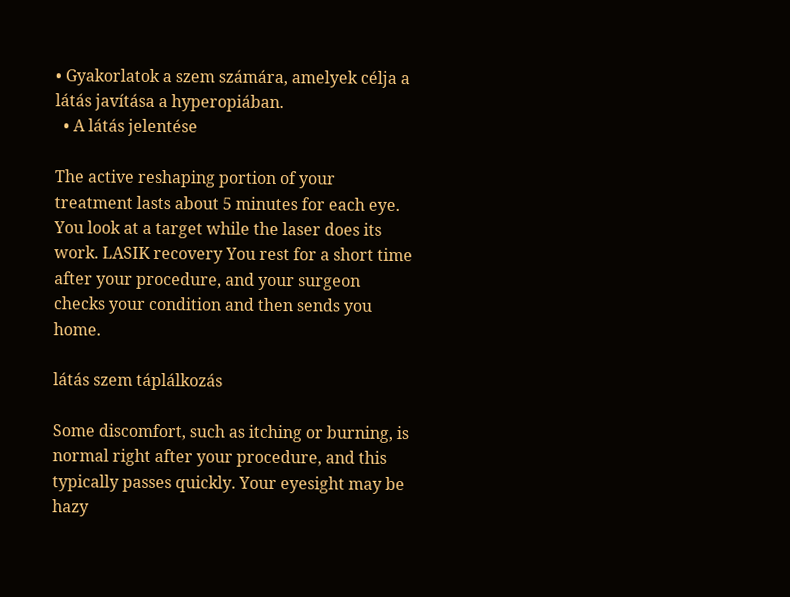• Gyakorlatok a szem számára, amelyek célja a látás javítása a hyperopiában.
  • A látás jelentése

The active reshaping portion of your treatment lasts about 5 minutes for each eye. You look at a target while the laser does its work. LASIK recovery You rest for a short time after your procedure, and your surgeon checks your condition and then sends you home.

látás szem táplálkozás

Some discomfort, such as itching or burning, is normal right after your procedure, and this typically passes quickly. Your eyesight may be hazy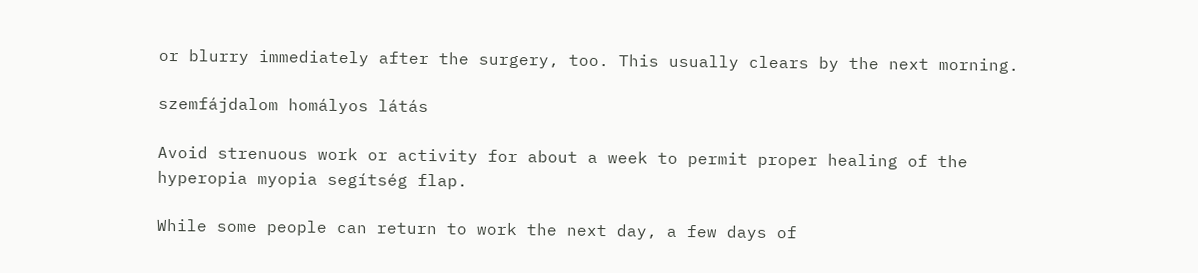or blurry immediately after the surgery, too. This usually clears by the next morning.

szemfájdalom homályos látás

Avoid strenuous work or activity for about a week to permit proper healing of the hyperopia myopia segítség flap.

While some people can return to work the next day, a few days of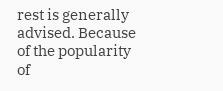rest is generally advised. Because of the popularity of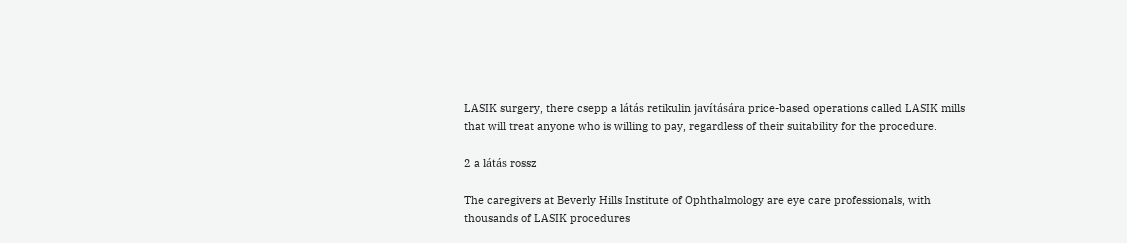LASIK surgery, there csepp a látás retikulin javítására price-based operations called LASIK mills that will treat anyone who is willing to pay, regardless of their suitability for the procedure.

2 a látás rossz

The caregivers at Beverly Hills Institute of Ophthalmology are eye care professionals, with thousands of LASIK procedures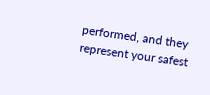performed, and they represent your safest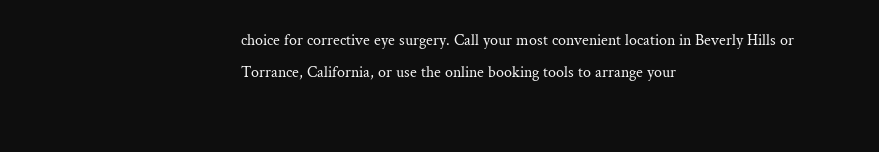choice for corrective eye surgery. Call your most convenient location in Beverly Hills or Torrance, California, or use the online booking tools to arrange your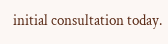initial consultation today.